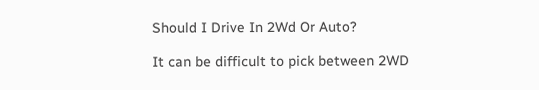Should I Drive In 2Wd Or Auto?

It can be difficult to pick between 2WD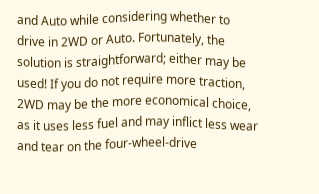and Auto while considering whether to drive in 2WD or Auto. Fortunately, the solution is straightforward; either may be used! If you do not require more traction, 2WD may be the more economical choice, as it uses less fuel and may inflict less wear and tear on the four-wheel-drive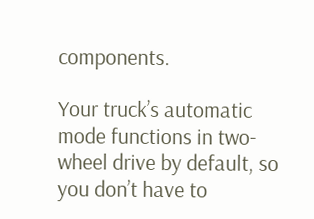components.

Your truck’s automatic mode functions in two-wheel drive by default, so you don’t have to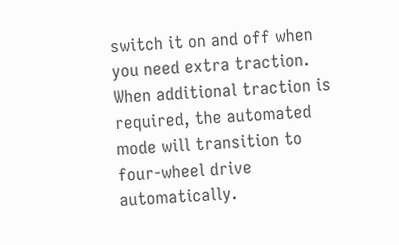switch it on and off when you need extra traction. When additional traction is required, the automated mode will transition to four-wheel drive automatically.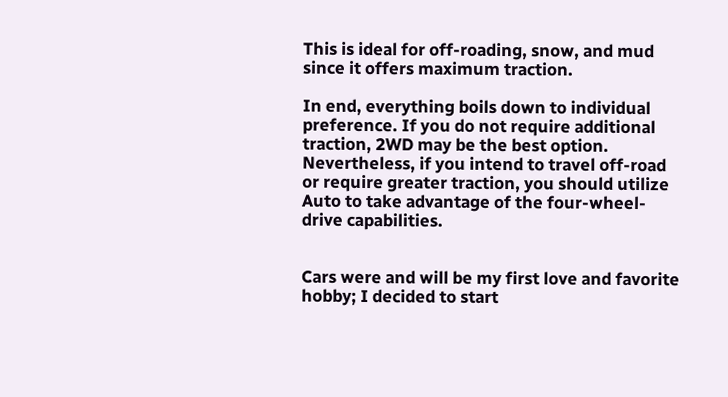This is ideal for off-roading, snow, and mud since it offers maximum traction.

In end, everything boils down to individual preference. If you do not require additional traction, 2WD may be the best option. Nevertheless, if you intend to travel off-road or require greater traction, you should utilize Auto to take advantage of the four-wheel-drive capabilities.


Cars were and will be my first love and favorite hobby; I decided to start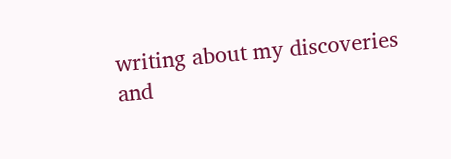writing about my discoveries and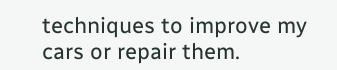techniques to improve my cars or repair them.